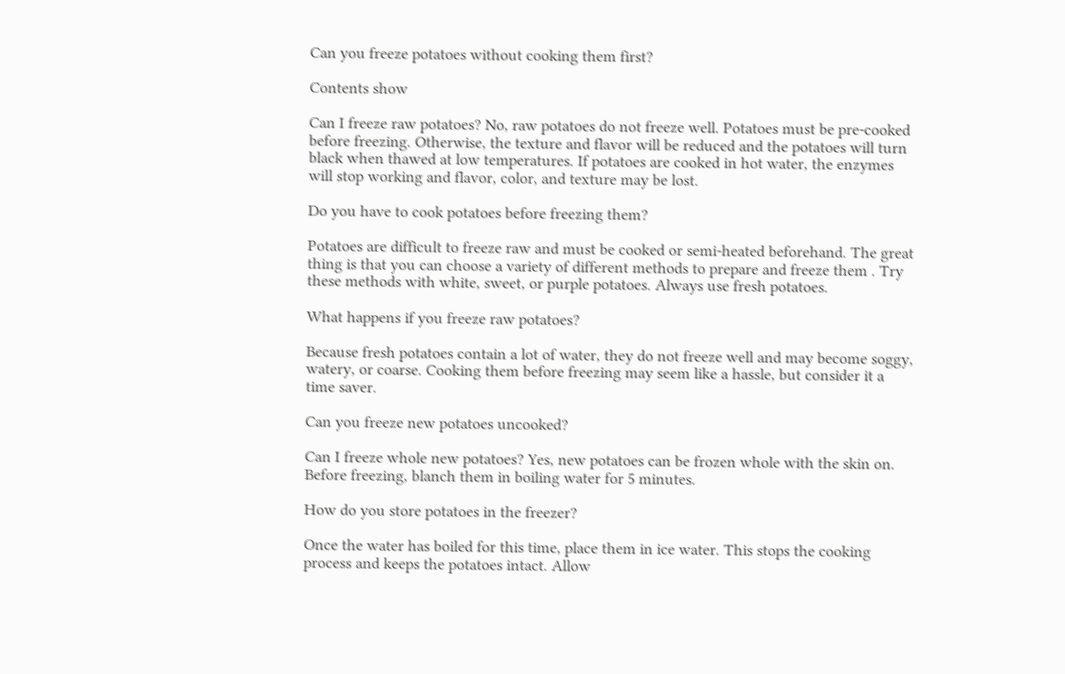Can you freeze potatoes without cooking them first?

Contents show

Can I freeze raw potatoes? No, raw potatoes do not freeze well. Potatoes must be pre-cooked before freezing. Otherwise, the texture and flavor will be reduced and the potatoes will turn black when thawed at low temperatures. If potatoes are cooked in hot water, the enzymes will stop working and flavor, color, and texture may be lost.

Do you have to cook potatoes before freezing them?

Potatoes are difficult to freeze raw and must be cooked or semi-heated beforehand. The great thing is that you can choose a variety of different methods to prepare and freeze them . Try these methods with white, sweet, or purple potatoes. Always use fresh potatoes.

What happens if you freeze raw potatoes?

Because fresh potatoes contain a lot of water, they do not freeze well and may become soggy, watery, or coarse. Cooking them before freezing may seem like a hassle, but consider it a time saver.

Can you freeze new potatoes uncooked?

Can I freeze whole new potatoes? Yes, new potatoes can be frozen whole with the skin on. Before freezing, blanch them in boiling water for 5 minutes.

How do you store potatoes in the freezer?

Once the water has boiled for this time, place them in ice water. This stops the cooking process and keeps the potatoes intact. Allow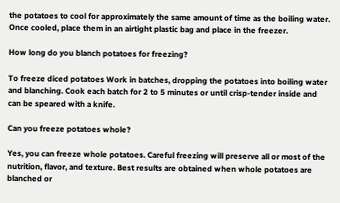the potatoes to cool for approximately the same amount of time as the boiling water. Once cooled, place them in an airtight plastic bag and place in the freezer.

How long do you blanch potatoes for freezing?

To freeze diced potatoes Work in batches, dropping the potatoes into boiling water and blanching. Cook each batch for 2 to 5 minutes or until crisp-tender inside and can be speared with a knife.

Can you freeze potatoes whole?

Yes, you can freeze whole potatoes. Careful freezing will preserve all or most of the nutrition, flavor, and texture. Best results are obtained when whole potatoes are blanched or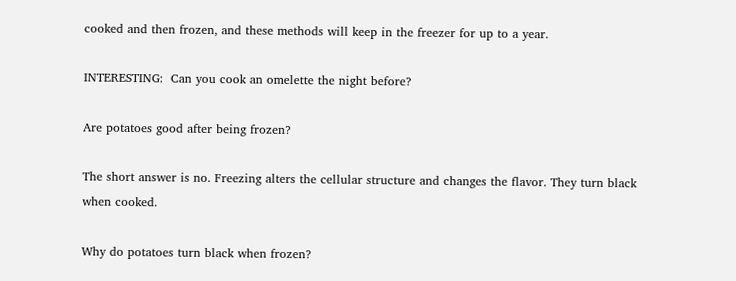cooked and then frozen, and these methods will keep in the freezer for up to a year.

INTERESTING:  Can you cook an omelette the night before?

Are potatoes good after being frozen?

The short answer is no. Freezing alters the cellular structure and changes the flavor. They turn black when cooked.

Why do potatoes turn black when frozen?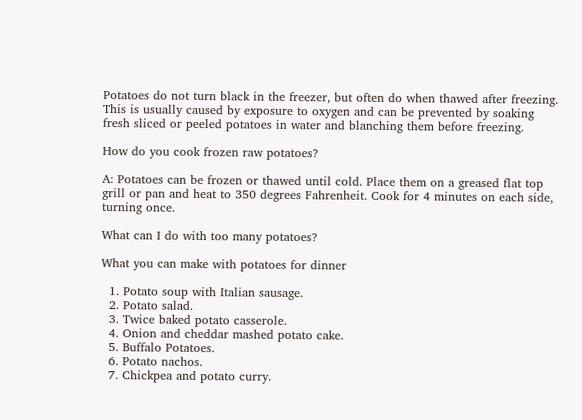Potatoes do not turn black in the freezer, but often do when thawed after freezing. This is usually caused by exposure to oxygen and can be prevented by soaking fresh sliced or peeled potatoes in water and blanching them before freezing.

How do you cook frozen raw potatoes?

A: Potatoes can be frozen or thawed until cold. Place them on a greased flat top grill or pan and heat to 350 degrees Fahrenheit. Cook for 4 minutes on each side, turning once.

What can I do with too many potatoes?

What you can make with potatoes for dinner

  1. Potato soup with Italian sausage.
  2. Potato salad.
  3. Twice baked potato casserole.
  4. Onion and cheddar mashed potato cake.
  5. Buffalo Potatoes.
  6. Potato nachos.
  7. Chickpea and potato curry.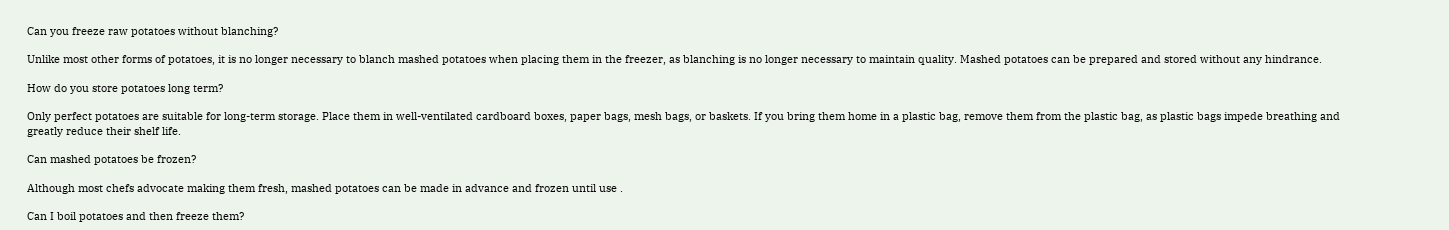Can you freeze raw potatoes without blanching?

Unlike most other forms of potatoes, it is no longer necessary to blanch mashed potatoes when placing them in the freezer, as blanching is no longer necessary to maintain quality. Mashed potatoes can be prepared and stored without any hindrance.

How do you store potatoes long term?

Only perfect potatoes are suitable for long-term storage. Place them in well-ventilated cardboard boxes, paper bags, mesh bags, or baskets. If you bring them home in a plastic bag, remove them from the plastic bag, as plastic bags impede breathing and greatly reduce their shelf life.

Can mashed potatoes be frozen?

Although most chefs advocate making them fresh, mashed potatoes can be made in advance and frozen until use .

Can I boil potatoes and then freeze them?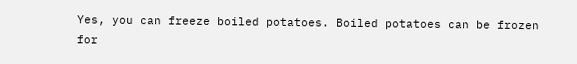Yes, you can freeze boiled potatoes. Boiled potatoes can be frozen for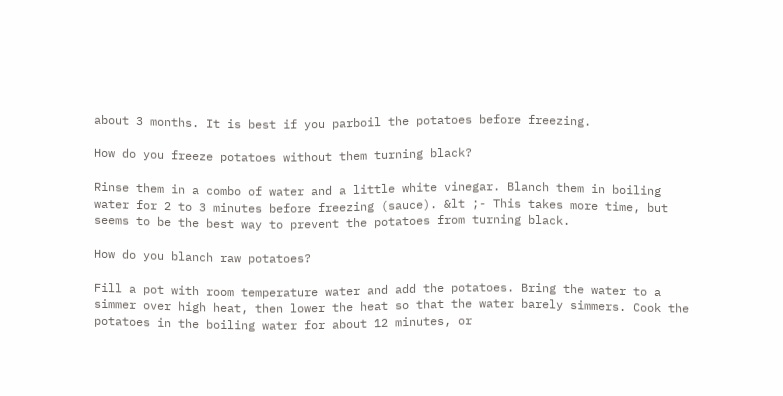about 3 months. It is best if you parboil the potatoes before freezing.

How do you freeze potatoes without them turning black?

Rinse them in a combo of water and a little white vinegar. Blanch them in boiling water for 2 to 3 minutes before freezing (sauce). &lt ;- This takes more time, but seems to be the best way to prevent the potatoes from turning black.

How do you blanch raw potatoes?

Fill a pot with room temperature water and add the potatoes. Bring the water to a simmer over high heat, then lower the heat so that the water barely simmers. Cook the potatoes in the boiling water for about 12 minutes, or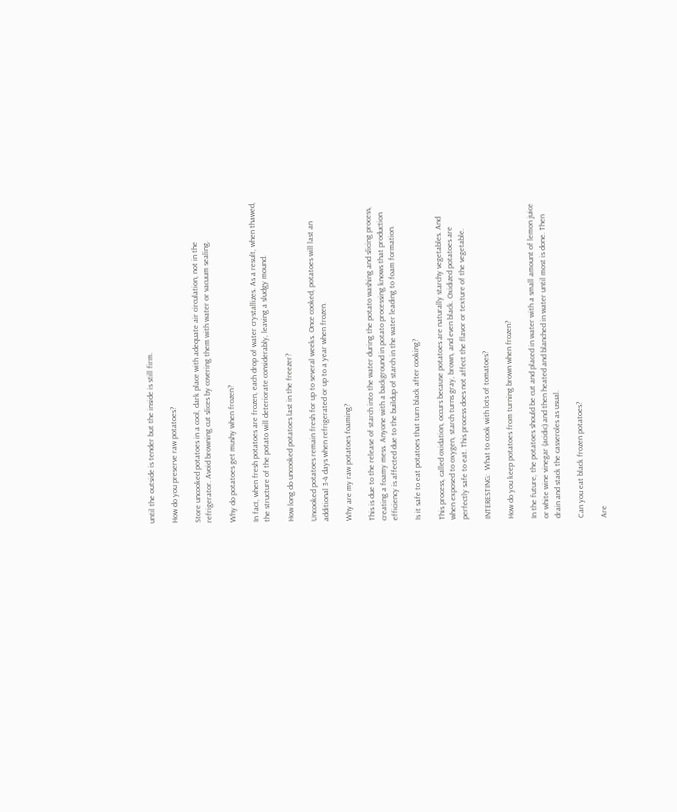until the outside is tender but the inside is still firm.

How do you preserve raw potatoes?

Store uncooked potatoes in a cool, dark place with adequate air circulation, not in the refrigerator. Avoid browning cut slices by covering them with water or vacuum sealing.

Why do potatoes get mushy when frozen?

In fact, when fresh potatoes are frozen, each drop of water crystallizes. As a result, when thawed, the structure of the potato will deteriorate considerably, leaving a sludgy mound.

How long do uncooked potatoes last in the freezer?

Uncooked potatoes remain fresh for up to several weeks. Once cooked, potatoes will last an additional 3-4 days when refrigerated or up to a year when frozen.

Why are my raw potatoes foaming?

This is due to the release of starch into the water during the potato washing and slicing process, creating a foamy mess. Anyone with a background in potato processing knows that production efficiency is affected due to the buildup of starch in the water leading to foam formation.

Is it safe to eat potatoes that turn black after cooking?

This process, called oxidation, occurs because potatoes are naturally starchy vegetables. And when exposed to oxygen, starch turns gray, brown, and even black. Oxidized potatoes are perfectly safe to eat. This process does not affect the flavor or texture of the vegetable.

INTERESTING:  What to cook with lots of tomatoes?

How do you keep potatoes from turning brown when frozen?

In the future, the potatoes should be cut and placed in water with a small amount of lemon juice or white wine vinegar (acidic) and then heated and blanched in water until most is done. Then drain and stack the casseroles as usual.

Can you eat black frozen potatoes?

Are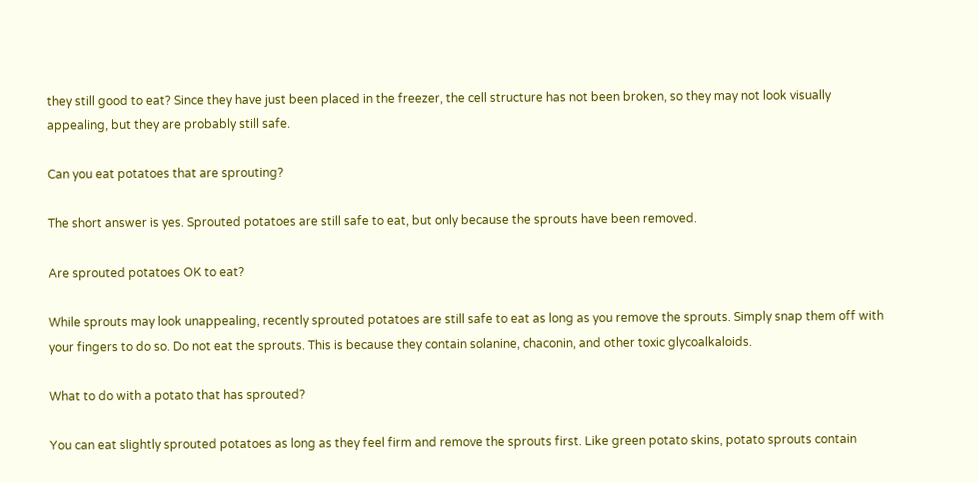they still good to eat? Since they have just been placed in the freezer, the cell structure has not been broken, so they may not look visually appealing, but they are probably still safe.

Can you eat potatoes that are sprouting?

The short answer is yes. Sprouted potatoes are still safe to eat, but only because the sprouts have been removed.

Are sprouted potatoes OK to eat?

While sprouts may look unappealing, recently sprouted potatoes are still safe to eat as long as you remove the sprouts. Simply snap them off with your fingers to do so. Do not eat the sprouts. This is because they contain solanine, chaconin, and other toxic glycoalkaloids.

What to do with a potato that has sprouted?

You can eat slightly sprouted potatoes as long as they feel firm and remove the sprouts first. Like green potato skins, potato sprouts contain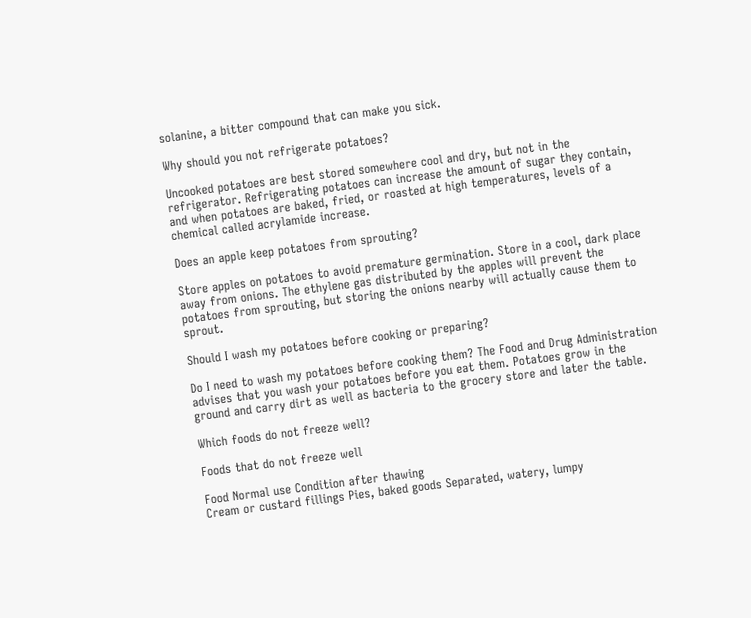solanine, a bitter compound that can make you sick.

Why should you not refrigerate potatoes?

Uncooked potatoes are best stored somewhere cool and dry, but not in the refrigerator. Refrigerating potatoes can increase the amount of sugar they contain, and when potatoes are baked, fried, or roasted at high temperatures, levels of a chemical called acrylamide increase.

Does an apple keep potatoes from sprouting?

Store apples on potatoes to avoid premature germination. Store in a cool, dark place away from onions. The ethylene gas distributed by the apples will prevent the potatoes from sprouting, but storing the onions nearby will actually cause them to sprout.

Should I wash my potatoes before cooking or preparing?

Do I need to wash my potatoes before cooking them? The Food and Drug Administration advises that you wash your potatoes before you eat them. Potatoes grow in the ground and carry dirt as well as bacteria to the grocery store and later the table.

Which foods do not freeze well?

Foods that do not freeze well

Food Normal use Condition after thawing
Cream or custard fillings Pies, baked goods Separated, watery, lumpy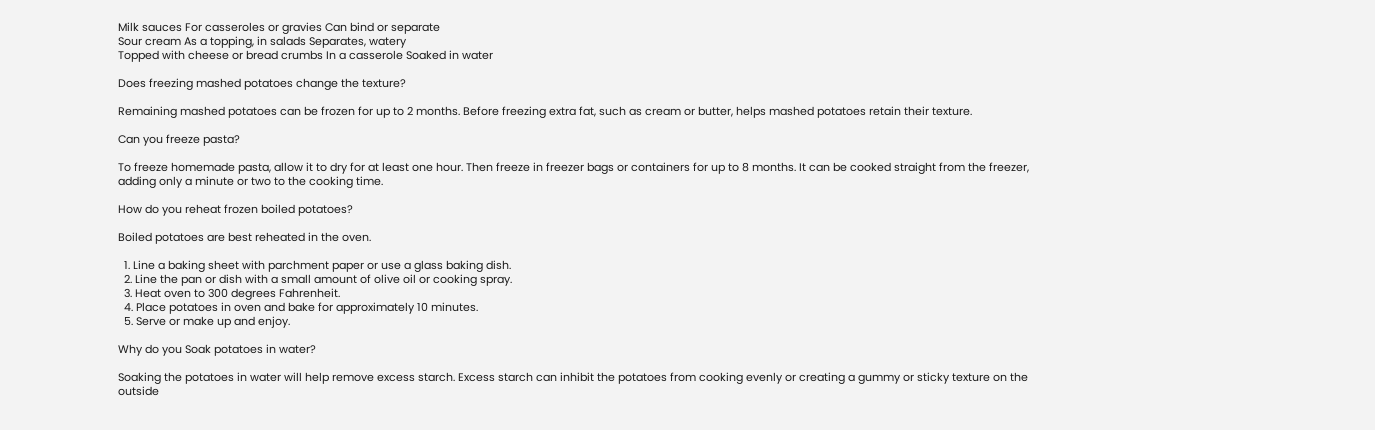Milk sauces For casseroles or gravies Can bind or separate
Sour cream As a topping, in salads Separates, watery
Topped with cheese or bread crumbs In a casserole Soaked in water

Does freezing mashed potatoes change the texture?

Remaining mashed potatoes can be frozen for up to 2 months. Before freezing extra fat, such as cream or butter, helps mashed potatoes retain their texture.

Can you freeze pasta?

To freeze homemade pasta, allow it to dry for at least one hour. Then freeze in freezer bags or containers for up to 8 months. It can be cooked straight from the freezer, adding only a minute or two to the cooking time.

How do you reheat frozen boiled potatoes?

Boiled potatoes are best reheated in the oven.

  1. Line a baking sheet with parchment paper or use a glass baking dish.
  2. Line the pan or dish with a small amount of olive oil or cooking spray.
  3. Heat oven to 300 degrees Fahrenheit.
  4. Place potatoes in oven and bake for approximately 10 minutes.
  5. Serve or make up and enjoy.

Why do you Soak potatoes in water?

Soaking the potatoes in water will help remove excess starch. Excess starch can inhibit the potatoes from cooking evenly or creating a gummy or sticky texture on the outside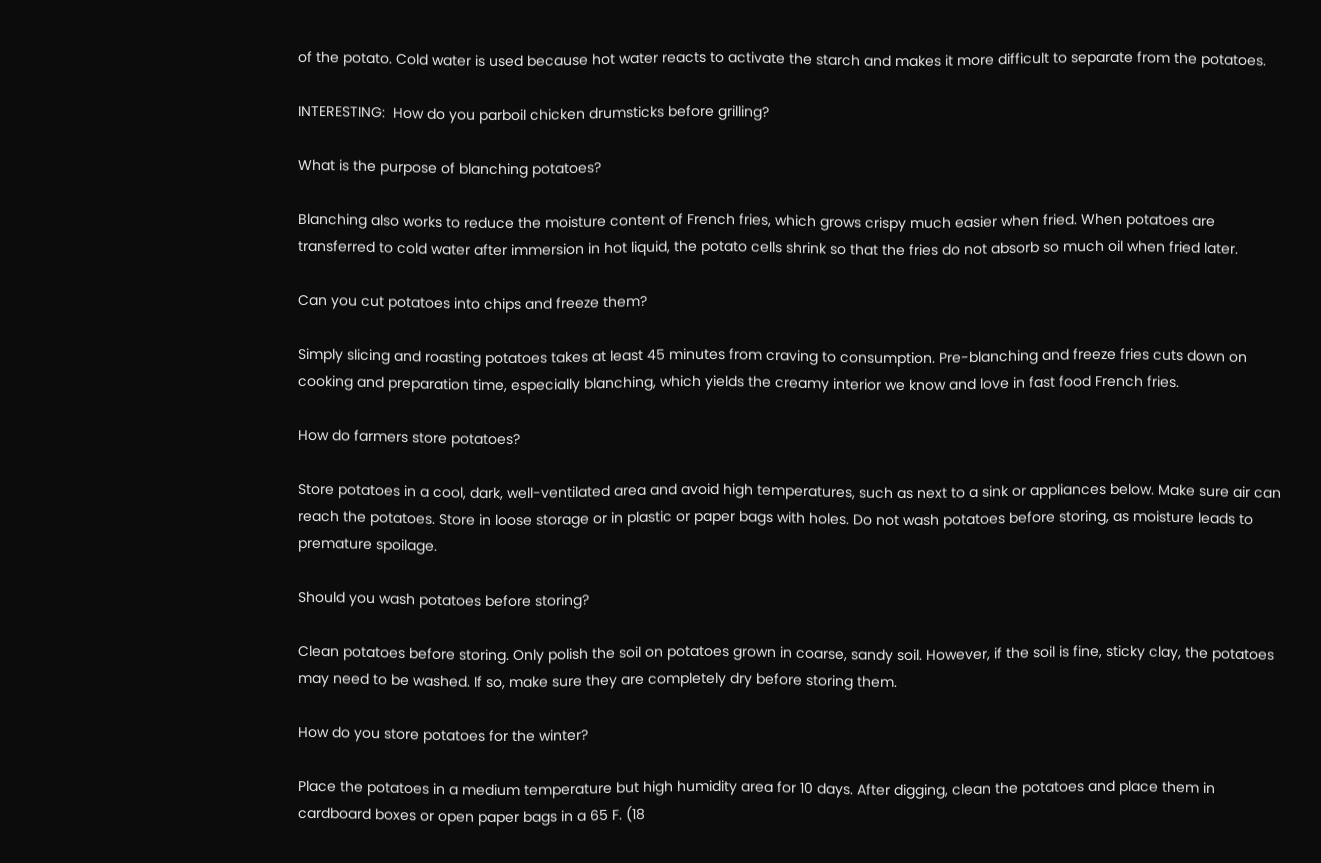of the potato. Cold water is used because hot water reacts to activate the starch and makes it more difficult to separate from the potatoes.

INTERESTING:  How do you parboil chicken drumsticks before grilling?

What is the purpose of blanching potatoes?

Blanching also works to reduce the moisture content of French fries, which grows crispy much easier when fried. When potatoes are transferred to cold water after immersion in hot liquid, the potato cells shrink so that the fries do not absorb so much oil when fried later.

Can you cut potatoes into chips and freeze them?

Simply slicing and roasting potatoes takes at least 45 minutes from craving to consumption. Pre-blanching and freeze fries cuts down on cooking and preparation time, especially blanching, which yields the creamy interior we know and love in fast food French fries.

How do farmers store potatoes?

Store potatoes in a cool, dark, well-ventilated area and avoid high temperatures, such as next to a sink or appliances below. Make sure air can reach the potatoes. Store in loose storage or in plastic or paper bags with holes. Do not wash potatoes before storing, as moisture leads to premature spoilage.

Should you wash potatoes before storing?

Clean potatoes before storing. Only polish the soil on potatoes grown in coarse, sandy soil. However, if the soil is fine, sticky clay, the potatoes may need to be washed. If so, make sure they are completely dry before storing them.

How do you store potatoes for the winter?

Place the potatoes in a medium temperature but high humidity area for 10 days. After digging, clean the potatoes and place them in cardboard boxes or open paper bags in a 65 F. (18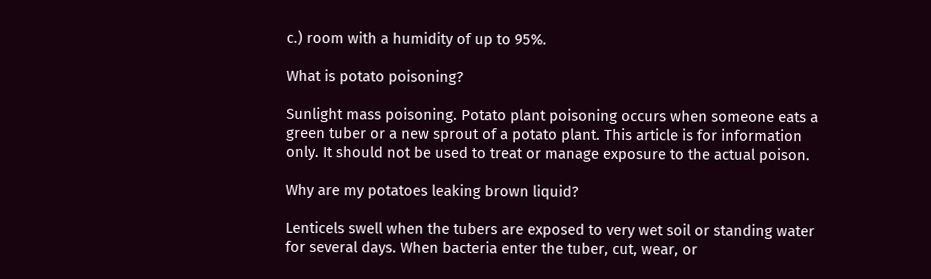c.) room with a humidity of up to 95%.

What is potato poisoning?

Sunlight mass poisoning. Potato plant poisoning occurs when someone eats a green tuber or a new sprout of a potato plant. This article is for information only. It should not be used to treat or manage exposure to the actual poison.

Why are my potatoes leaking brown liquid?

Lenticels swell when the tubers are exposed to very wet soil or standing water for several days. When bacteria enter the tuber, cut, wear, or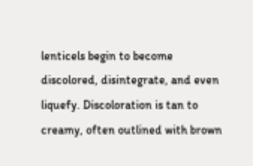lenticels begin to become discolored, disintegrate, and even liquefy. Discoloration is tan to creamy, often outlined with brown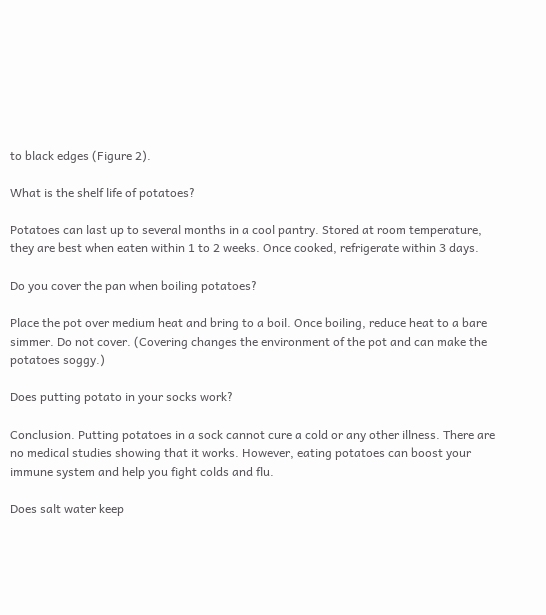to black edges (Figure 2).

What is the shelf life of potatoes?

Potatoes can last up to several months in a cool pantry. Stored at room temperature, they are best when eaten within 1 to 2 weeks. Once cooked, refrigerate within 3 days.

Do you cover the pan when boiling potatoes?

Place the pot over medium heat and bring to a boil. Once boiling, reduce heat to a bare simmer. Do not cover. (Covering changes the environment of the pot and can make the potatoes soggy.)

Does putting potato in your socks work?

Conclusion. Putting potatoes in a sock cannot cure a cold or any other illness. There are no medical studies showing that it works. However, eating potatoes can boost your immune system and help you fight colds and flu.

Does salt water keep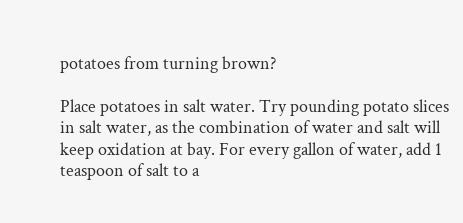potatoes from turning brown?

Place potatoes in salt water. Try pounding potato slices in salt water, as the combination of water and salt will keep oxidation at bay. For every gallon of water, add 1 teaspoon of salt to a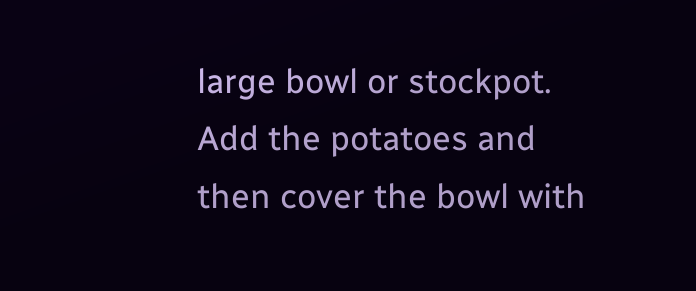large bowl or stockpot. Add the potatoes and then cover the bowl with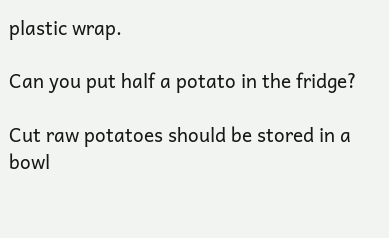plastic wrap.

Can you put half a potato in the fridge?

Cut raw potatoes should be stored in a bowl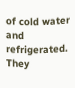of cold water and refrigerated. They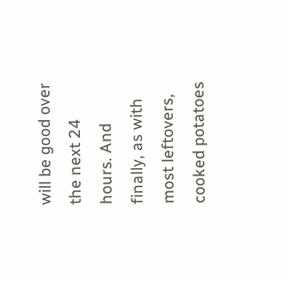will be good over the next 24 hours. And finally, as with most leftovers, cooked potatoes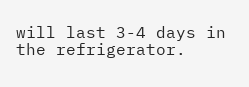will last 3-4 days in the refrigerator.